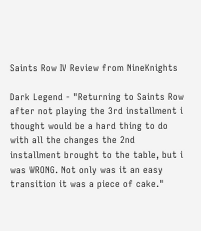Saints Row IV Review from NineKnights

Dark Legend - "Returning to Saints Row after not playing the 3rd installment i thought would be a hard thing to do with all the changes the 2nd installment brought to the table, but i was WRONG. Not only was it an easy transition it was a piece of cake."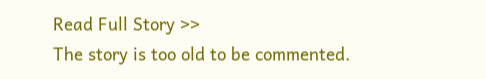Read Full Story >>
The story is too old to be commented.